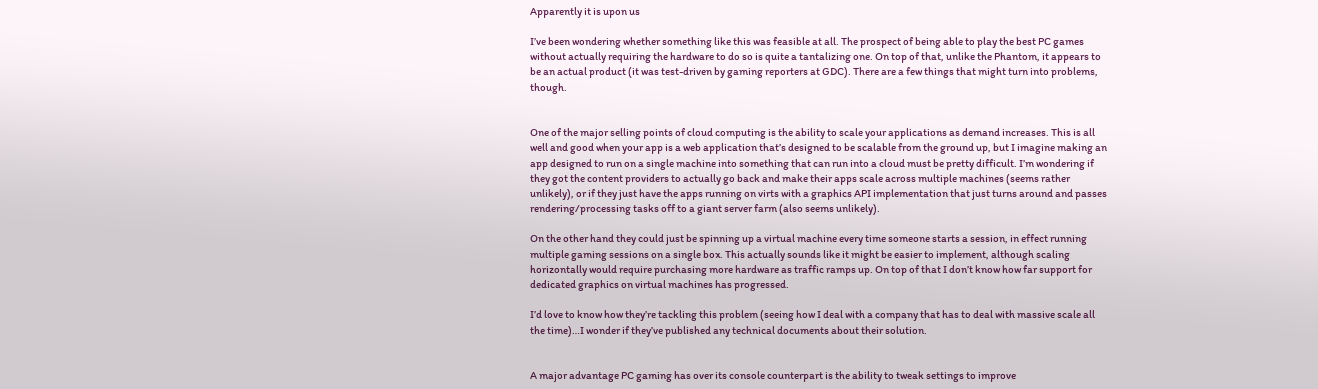Apparently it is upon us

I’ve been wondering whether something like this was feasible at all. The prospect of being able to play the best PC games without actually requiring the hardware to do so is quite a tantalizing one. On top of that, unlike the Phantom, it appears to be an actual product (it was test-driven by gaming reporters at GDC). There are a few things that might turn into problems, though.


One of the major selling points of cloud computing is the ability to scale your applications as demand increases. This is all well and good when your app is a web application that’s designed to be scalable from the ground up, but I imagine making an app designed to run on a single machine into something that can run into a cloud must be pretty difficult. I’m wondering if they got the content providers to actually go back and make their apps scale across multiple machines (seems rather unlikely), or if they just have the apps running on virts with a graphics API implementation that just turns around and passes rendering/processing tasks off to a giant server farm (also seems unlikely).

On the other hand they could just be spinning up a virtual machine every time someone starts a session, in effect running multiple gaming sessions on a single box. This actually sounds like it might be easier to implement, although scaling horizontally would require purchasing more hardware as traffic ramps up. On top of that I don’t know how far support for dedicated graphics on virtual machines has progressed.

I’d love to know how they’re tackling this problem (seeing how I deal with a company that has to deal with massive scale all the time)…I wonder if they’ve published any technical documents about their solution.


A major advantage PC gaming has over its console counterpart is the ability to tweak settings to improve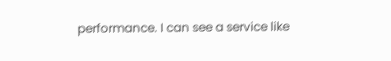performance. I can see a service like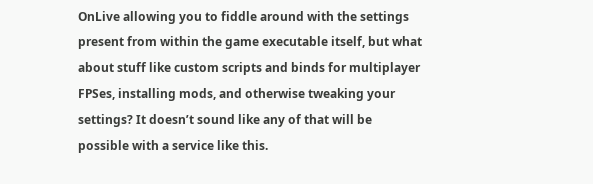OnLive allowing you to fiddle around with the settings present from within the game executable itself, but what about stuff like custom scripts and binds for multiplayer FPSes, installing mods, and otherwise tweaking your settings? It doesn’t sound like any of that will be possible with a service like this.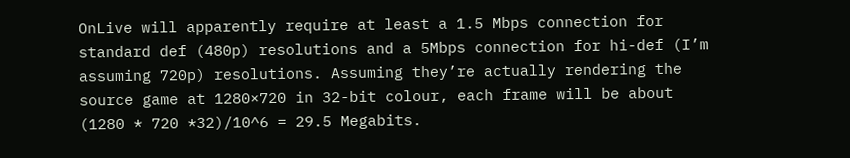OnLive will apparently require at least a 1.5 Mbps connection for standard def (480p) resolutions and a 5Mbps connection for hi-def (I’m assuming 720p) resolutions. Assuming they’re actually rendering the source game at 1280×720 in 32-bit colour, each frame will be about (1280 * 720 *32)/10^6 = 29.5 Megabits.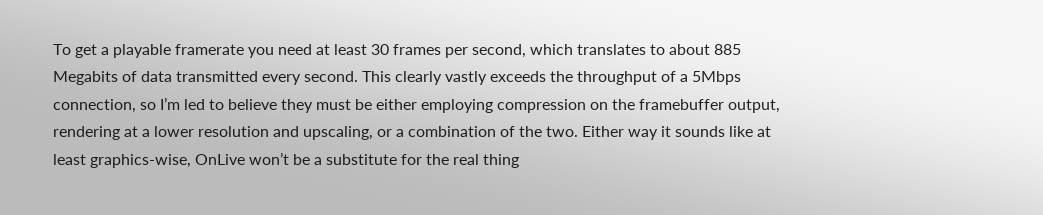To get a playable framerate you need at least 30 frames per second, which translates to about 885 Megabits of data transmitted every second. This clearly vastly exceeds the throughput of a 5Mbps connection, so I’m led to believe they must be either employing compression on the framebuffer output, rendering at a lower resolution and upscaling, or a combination of the two. Either way it sounds like at least graphics-wise, OnLive won’t be a substitute for the real thing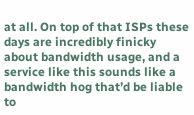at all. On top of that ISPs these days are incredibly finicky about bandwidth usage, and a service like this sounds like a bandwidth hog that’d be liable to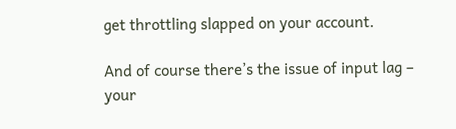get throttling slapped on your account.

And of course there’s the issue of input lag – your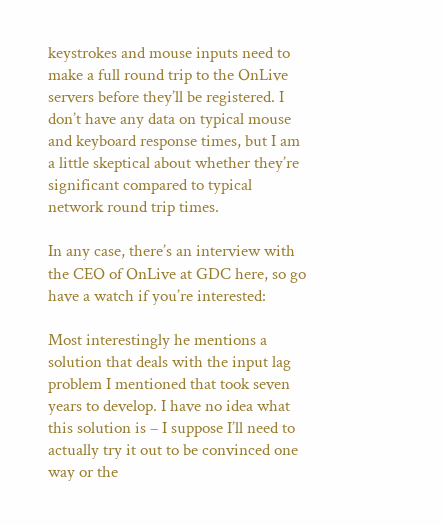keystrokes and mouse inputs need to make a full round trip to the OnLive servers before they’ll be registered. I don’t have any data on typical mouse and keyboard response times, but I am a little skeptical about whether they’re significant compared to typical network round trip times.

In any case, there’s an interview with the CEO of OnLive at GDC here, so go have a watch if you’re interested:

Most interestingly he mentions a solution that deals with the input lag problem I mentioned that took seven years to develop. I have no idea what this solution is – I suppose I’ll need to actually try it out to be convinced one way or the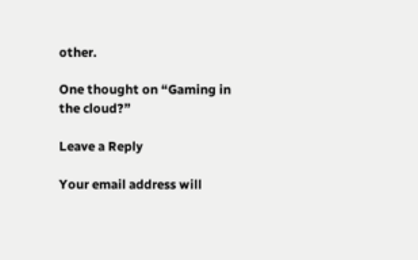other.

One thought on “Gaming in the cloud?”

Leave a Reply

Your email address will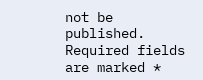not be published. Required fields are marked *